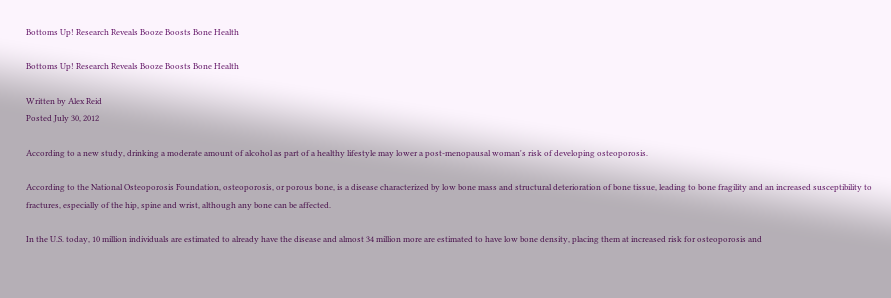Bottoms Up! Research Reveals Booze Boosts Bone Health

Bottoms Up! Research Reveals Booze Boosts Bone Health

Written by Alex Reid
Posted July 30, 2012

According to a new study, drinking a moderate amount of alcohol as part of a healthy lifestyle may lower a post-menopausal woman's risk of developing osteoporosis.

According to the National Osteoporosis Foundation, osteoporosis, or porous bone, is a disease characterized by low bone mass and structural deterioration of bone tissue, leading to bone fragility and an increased susceptibility to fractures, especially of the hip, spine and wrist, although any bone can be affected.

In the U.S. today, 10 million individuals are estimated to already have the disease and almost 34 million more are estimated to have low bone density, placing them at increased risk for osteoporosis and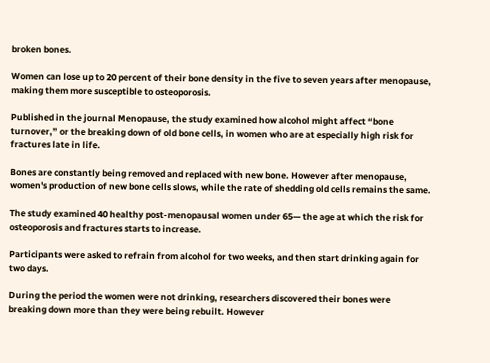broken bones.

Women can lose up to 20 percent of their bone density in the five to seven years after menopause, making them more susceptible to osteoporosis.

Published in the journal Menopause, the study examined how alcohol might affect “bone turnover,” or the breaking down of old bone cells, in women who are at especially high risk for fractures late in life.

Bones are constantly being removed and replaced with new bone. However after menopause, women's production of new bone cells slows, while the rate of shedding old cells remains the same.

The study examined 40 healthy post-menopausal women under 65— the age at which the risk for osteoporosis and fractures starts to increase.

Participants were asked to refrain from alcohol for two weeks, and then start drinking again for two days.

During the period the women were not drinking, researchers discovered their bones were breaking down more than they were being rebuilt. However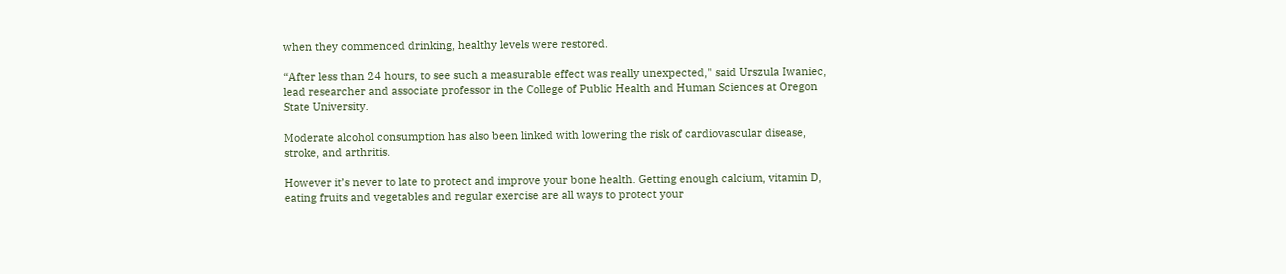when they commenced drinking, healthy levels were restored.

“After less than 24 hours, to see such a measurable effect was really unexpected," said Urszula Iwaniec, lead researcher and associate professor in the College of Public Health and Human Sciences at Oregon State University.

Moderate alcohol consumption has also been linked with lowering the risk of cardiovascular disease, stroke, and arthritis.

However it’s never to late to protect and improve your bone health. Getting enough calcium, vitamin D, eating fruits and vegetables and regular exercise are all ways to protect your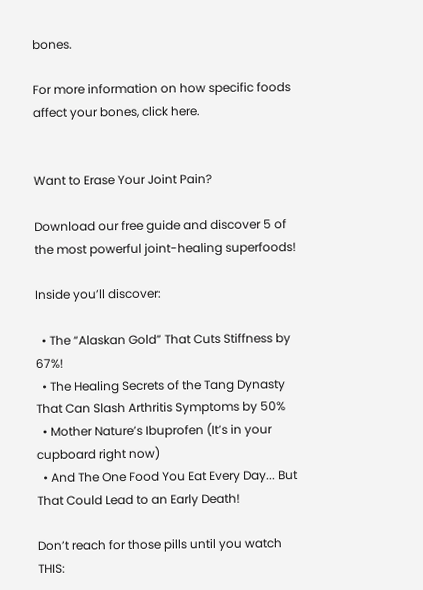bones.

For more information on how specific foods affect your bones, click here.


Want to Erase Your Joint Pain?

Download our free guide and discover 5 of the most powerful joint-healing superfoods!

Inside you’ll discover:

  • The “Alaskan Gold” That Cuts Stiffness by 67%!
  • The Healing Secrets of the Tang Dynasty That Can Slash Arthritis Symptoms by 50%
  • Mother Nature’s Ibuprofen (It’s in your cupboard right now)
  • And The One Food You Eat Every Day... But That Could Lead to an Early Death!

Don’t reach for those pills until you watch THIS: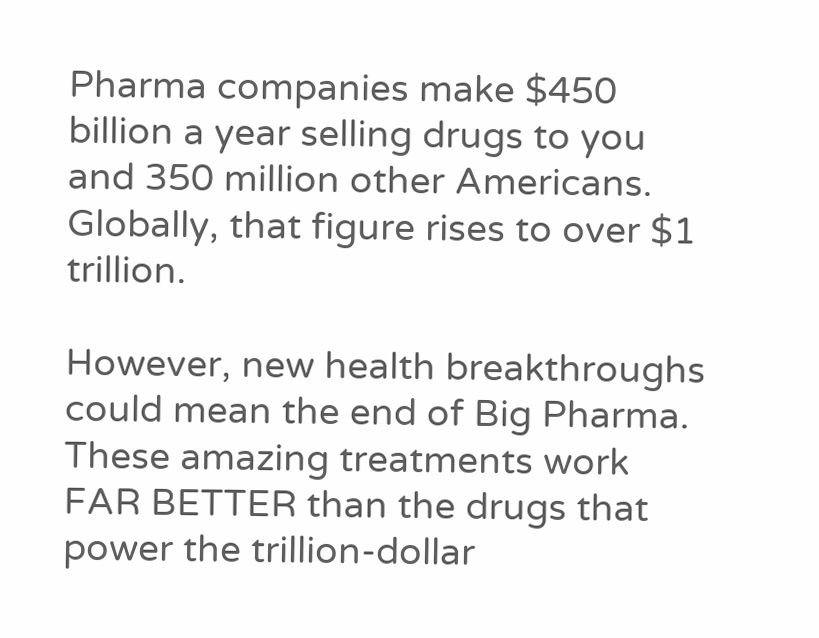Pharma companies make $450 billion a year selling drugs to you and 350 million other Americans. Globally, that figure rises to over $1 trillion.

However, new health breakthroughs could mean the end of Big Pharma. These amazing treatments work FAR BETTER than the drugs that power the trillion-dollar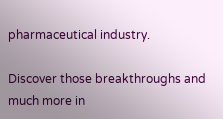pharmaceutical industry.

Discover those breakthroughs and much more in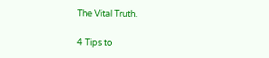The Vital Truth.

4 Tips to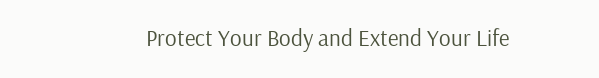Protect Your Body and Extend Your Life